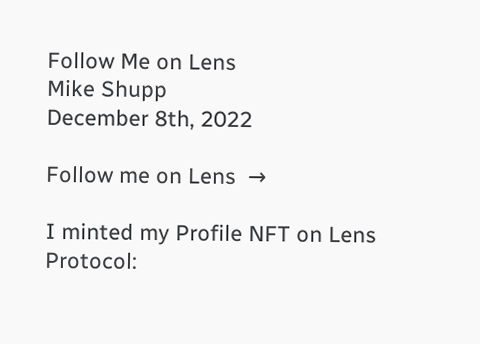Follow Me on Lens
Mike Shupp
December 8th, 2022

Follow me on Lens  →

I minted my Profile NFT on Lens Protocol: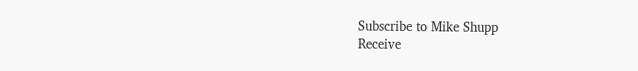Subscribe to Mike Shupp
Receive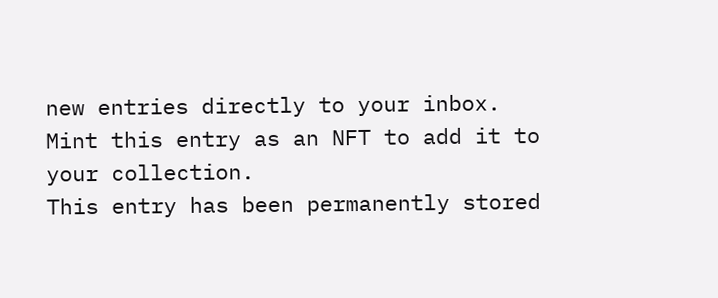new entries directly to your inbox.
Mint this entry as an NFT to add it to your collection.
This entry has been permanently stored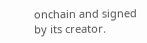onchain and signed by its creator.